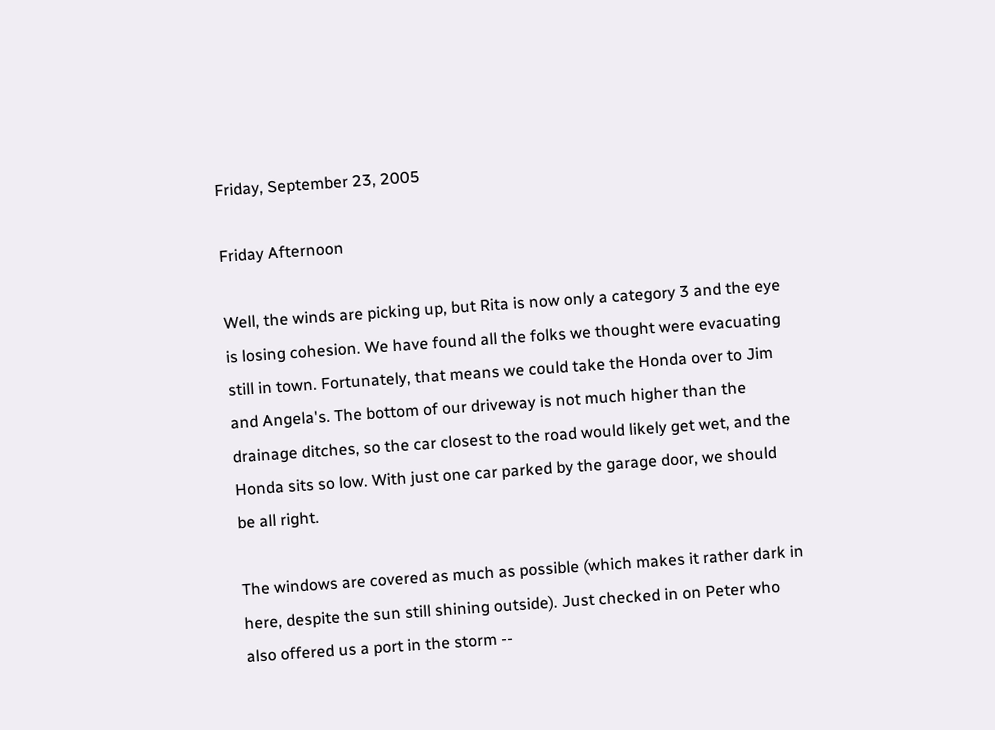Friday, September 23, 2005

Friday Afternoon

Well, the winds are picking up, but Rita is now only a category 3 and the eye is losing cohesion. We have found all the folks we thought were evacuating still in town. Fortunately, that means we could take the Honda over to Jim and Angela's. The bottom of our driveway is not much higher than the drainage ditches, so the car closest to the road would likely get wet, and the Honda sits so low. With just one car parked by the garage door, we should be all right.

The windows are covered as much as possible (which makes it rather dark in here, despite the sun still shining outside). Just checked in on Peter who also offered us a port in the storm --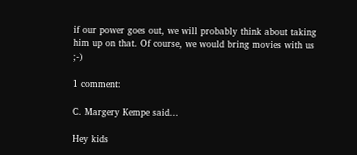if our power goes out, we will probably think about taking him up on that. Of course, we would bring movies with us ;-)

1 comment:

C. Margery Kempe said...

Hey kids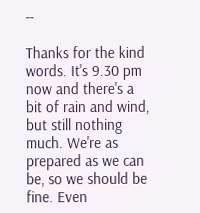--

Thanks for the kind words. It's 9.30 pm now and there's a bit of rain and wind, but still nothing much. We're as prepared as we can be, so we should be fine. Even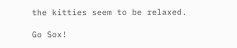the kitties seem to be relaxed.

Go Sox!